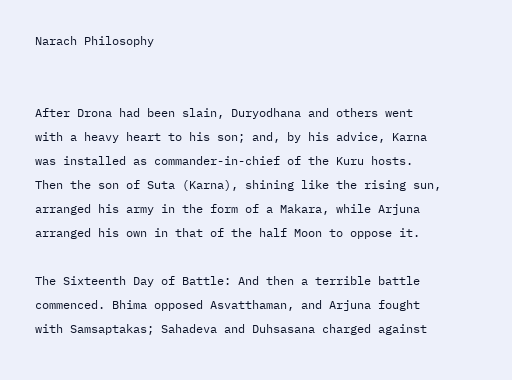Narach Philosophy


After Drona had been slain, Duryodhana and others went with a heavy heart to his son; and, by his advice, Karna was installed as commander-in-chief of the Kuru hosts. Then the son of Suta (Karna), shining like the rising sun, arranged his army in the form of a Makara, while Arjuna arranged his own in that of the half Moon to oppose it.

The Sixteenth Day of Battle: And then a terrible battle commenced. Bhima opposed Asvatthaman, and Arjuna fought with Samsaptakas; Sahadeva and Duhsasana charged against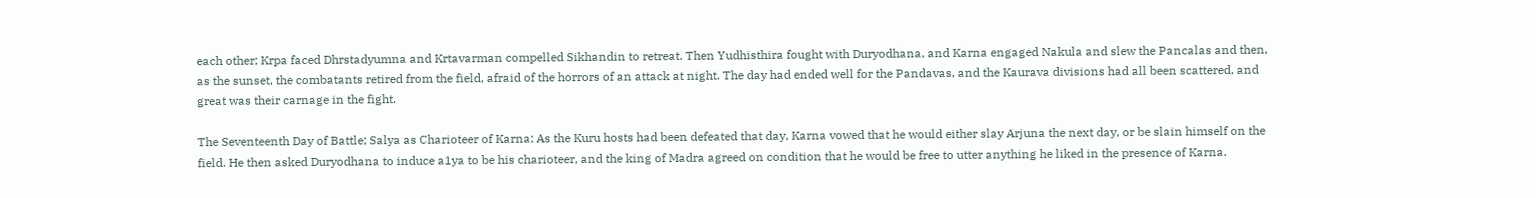each other; Krpa faced Dhrstadyumna and Krtavarman compelled Sikhandin to retreat. Then Yudhisthira fought with Duryodhana, and Karna engaged Nakula and slew the Pancalas and then, as the sunset, the combatants retired from the field, afraid of the horrors of an attack at night. The day had ended well for the Pandavas, and the Kaurava divisions had all been scattered, and great was their carnage in the fight.

The Seventeenth Day of Battle; Salya as Charioteer of Karna: As the Kuru hosts had been defeated that day, Karna vowed that he would either slay Arjuna the next day, or be slain himself on the field. He then asked Duryodhana to induce a1ya to be his charioteer, and the king of Madra agreed on condition that he would be free to utter anything he liked in the presence of Karna.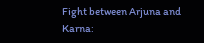Fight between Arjuna and Karna: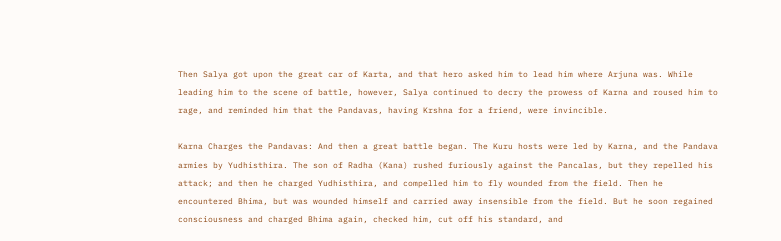Then Salya got upon the great car of Karta, and that hero asked him to lead him where Arjuna was. While leading him to the scene of battle, however, Salya continued to decry the prowess of Karna and roused him to rage, and reminded him that the Pandavas, having Krshna for a friend, were invincible.

Karna Charges the Pandavas: And then a great battle began. The Kuru hosts were led by Karna, and the Pandava armies by Yudhisthira. The son of Radha (Kana) rushed furiously against the Pancalas, but they repelled his attack; and then he charged Yudhisthira, and compelled him to fly wounded from the field. Then he encountered Bhima, but was wounded himself and carried away insensible from the field. But he soon regained consciousness and charged Bhima again, checked him, cut off his standard, and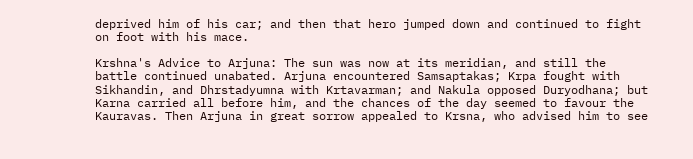deprived him of his car; and then that hero jumped down and continued to fight on foot with his mace.

Krshna's Advice to Arjuna: The sun was now at its meridian, and still the battle continued unabated. Arjuna encountered Samsaptakas; Krpa fought with Sikhandin, and Dhrstadyumna with Krtavarman; and Nakula opposed Duryodhana; but Karna carried all before him, and the chances of the day seemed to favour the Kauravas. Then Arjuna in great sorrow appealed to Krsna, who advised him to see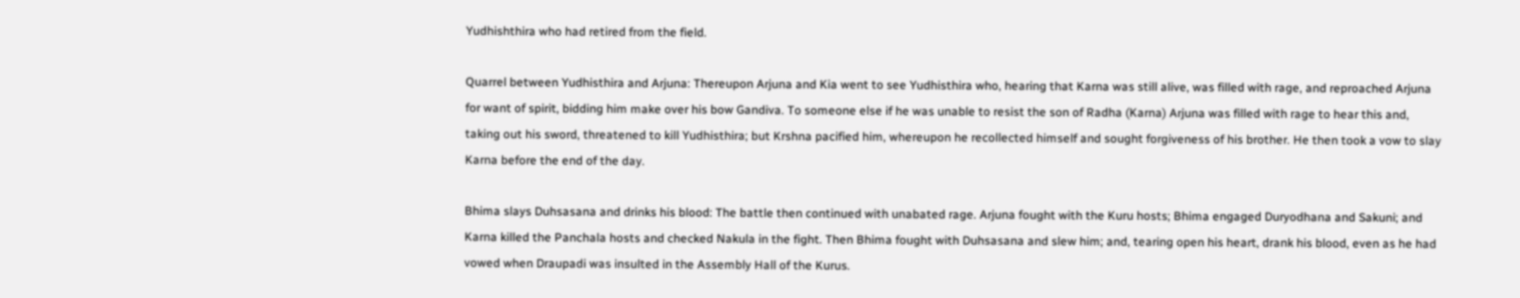Yudhishthira who had retired from the field.

Quarrel between Yudhisthira and Arjuna: Thereupon Arjuna and Kia went to see Yudhisthira who, hearing that Karna was still alive, was filled with rage, and reproached Arjuna for want of spirit, bidding him make over his bow Gandiva. To someone else if he was unable to resist the son of Radha (Karna) Arjuna was filled with rage to hear this and, taking out his sword, threatened to kill Yudhisthira; but Krshna pacified him, whereupon he recollected himself and sought forgiveness of his brother. He then took a vow to slay Karna before the end of the day.

Bhima slays Duhsasana and drinks his blood: The battle then continued with unabated rage. Arjuna fought with the Kuru hosts; Bhima engaged Duryodhana and Sakuni; and Karna killed the Panchala hosts and checked Nakula in the fight. Then Bhima fought with Duhsasana and slew him; and, tearing open his heart, drank his blood, even as he had vowed when Draupadi was insulted in the Assembly Hall of the Kurus.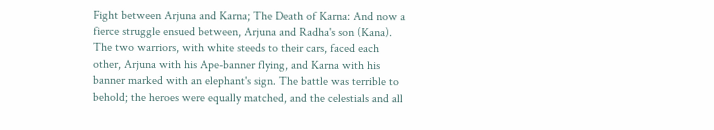Fight between Arjuna and Karna; The Death of Karna: And now a fierce struggle ensued between, Arjuna and Radha's son (Kana). The two warriors, with white steeds to their cars, faced each other, Arjuna with his Ape-banner flying, and Karna with his banner marked with an elephant's sign. The battle was terrible to behold; the heroes were equally matched, and the celestials and all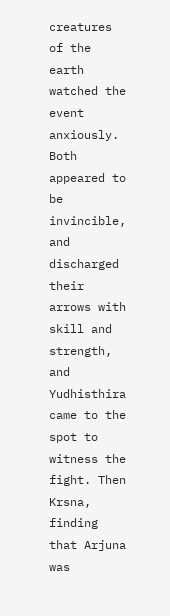creatures of the earth watched the event anxiously. Both appeared to be invincible, and discharged their arrows with skill and strength, and Yudhisthira came to the spot to witness the fight. Then Krsna, finding that Arjuna was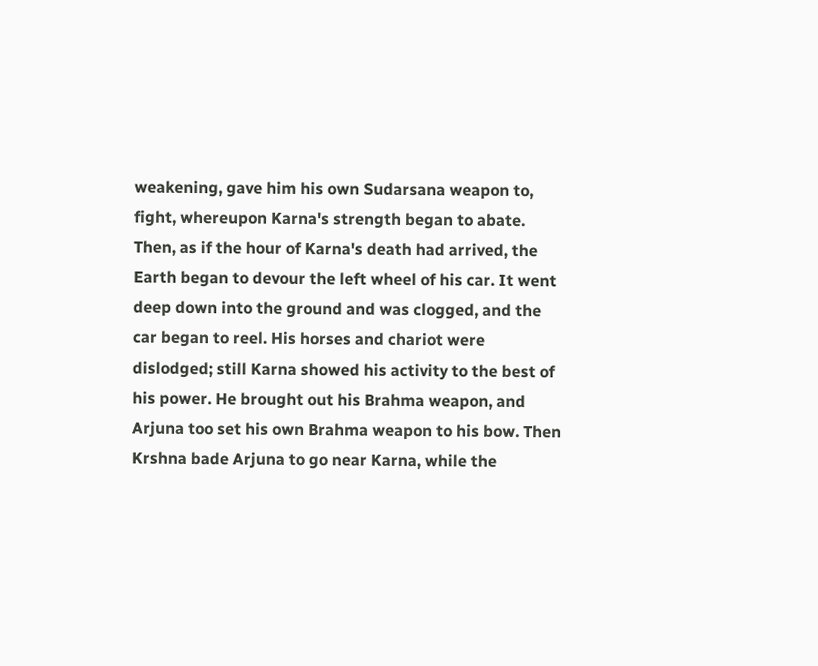weakening, gave him his own Sudarsana weapon to, fight, whereupon Karna's strength began to abate. Then, as if the hour of Karna's death had arrived, the Earth began to devour the left wheel of his car. It went deep down into the ground and was clogged, and the car began to reel. His horses and chariot were dislodged; still Karna showed his activity to the best of his power. He brought out his Brahma weapon, and Arjuna too set his own Brahma weapon to his bow. Then Krshna bade Arjuna to go near Karna, while the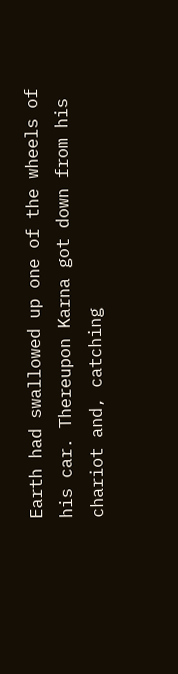Earth had swallowed up one of the wheels of his car. Thereupon Karna got down from his chariot and, catching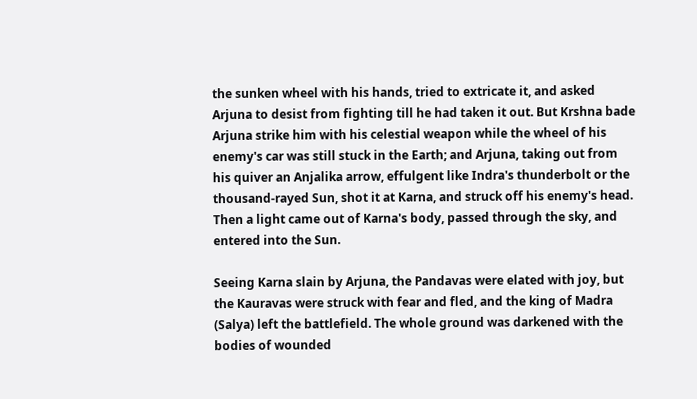the sunken wheel with his hands, tried to extricate it, and asked Arjuna to desist from fighting till he had taken it out. But Krshna bade Arjuna strike him with his celestial weapon while the wheel of his enemy's car was still stuck in the Earth; and Arjuna, taking out from his quiver an Anjalika arrow, effulgent like Indra's thunderbolt or the thousand-rayed Sun, shot it at Karna, and struck off his enemy's head. Then a light came out of Karna's body, passed through the sky, and entered into the Sun.

Seeing Karna slain by Arjuna, the Pandavas were elated with joy, but the Kauravas were struck with fear and fled, and the king of Madra (Salya) left the battlefield. The whole ground was darkened with the bodies of wounded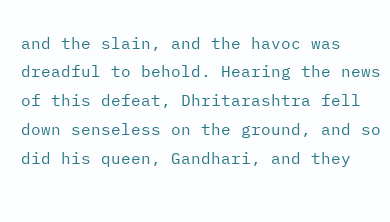and the slain, and the havoc was dreadful to behold. Hearing the news of this defeat, Dhritarashtra fell down senseless on the ground, and so did his queen, Gandhari, and they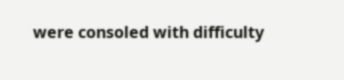were consoled with difficulty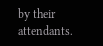by their attendants.